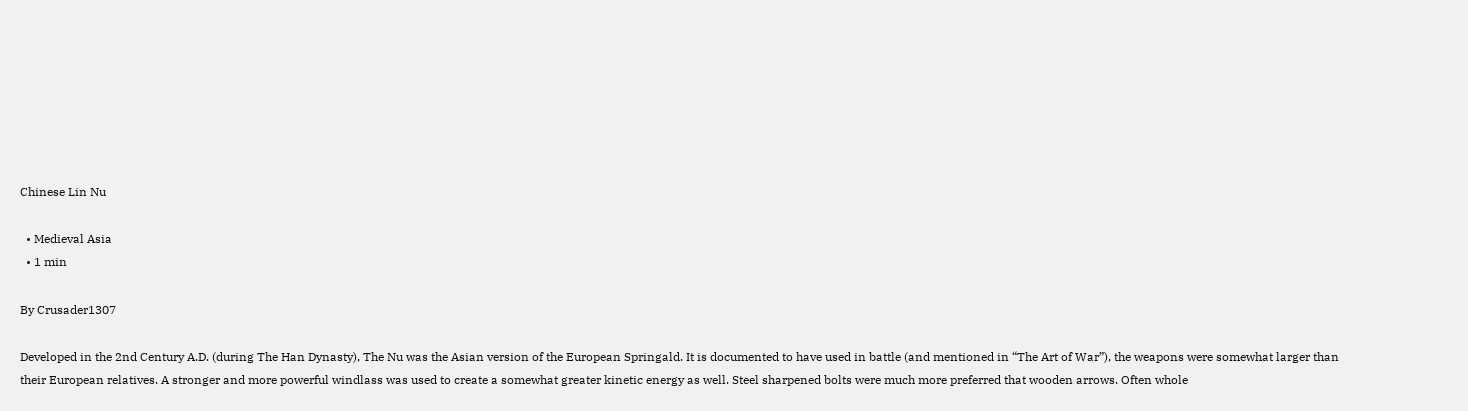Chinese Lin Nu

  • Medieval Asia
  • 1 min

By Crusader1307

Developed in the 2nd Century A.D. (during The Han Dynasty), The Nu was the Asian version of the European Springald. It is documented to have used in battle (and mentioned in “The Art of War”), the weapons were somewhat larger than their European relatives. A stronger and more powerful windlass was used to create a somewhat greater kinetic energy as well. Steel sharpened bolts were much more preferred that wooden arrows. Often whole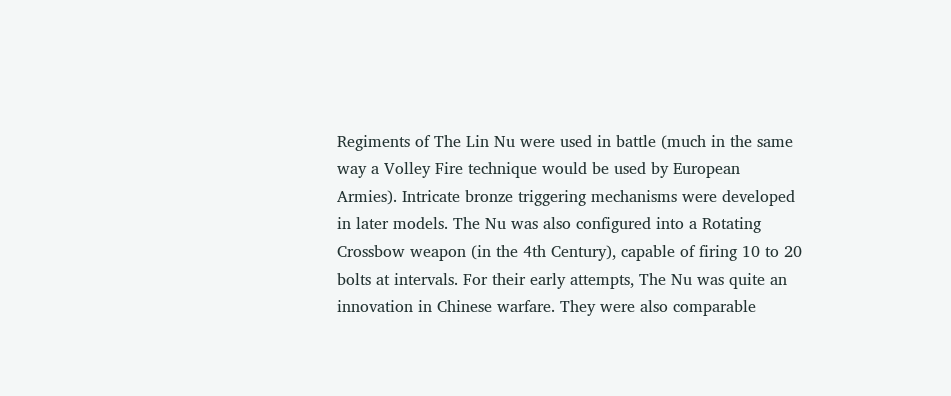Regiments of The Lin Nu were used in battle (much in the same way a Volley Fire technique would be used by European Armies). Intricate bronze triggering mechanisms were developed in later models. The Nu was also configured into a Rotating Crossbow weapon (in the 4th Century), capable of firing 10 to 20 bolts at intervals. For their early attempts, The Nu was quite an innovation in Chinese warfare. They were also comparable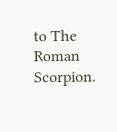to The Roman Scorpion.